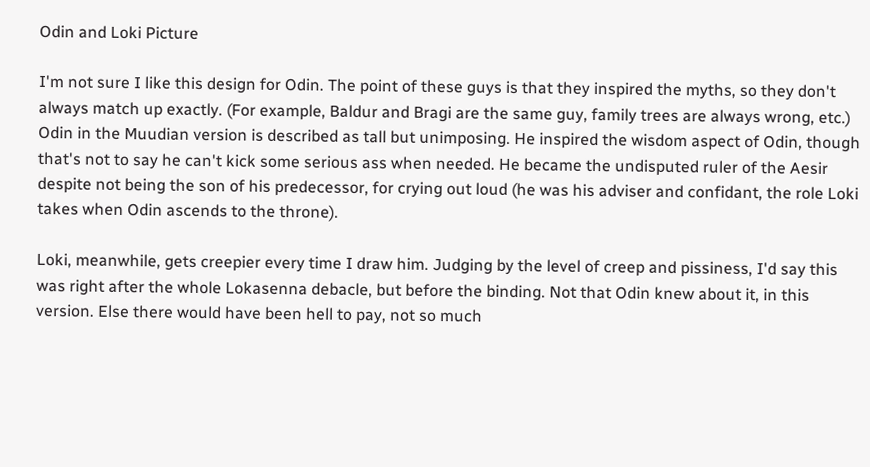Odin and Loki Picture

I'm not sure I like this design for Odin. The point of these guys is that they inspired the myths, so they don't always match up exactly. (For example, Baldur and Bragi are the same guy, family trees are always wrong, etc.) Odin in the Muudian version is described as tall but unimposing. He inspired the wisdom aspect of Odin, though that's not to say he can't kick some serious ass when needed. He became the undisputed ruler of the Aesir despite not being the son of his predecessor, for crying out loud (he was his adviser and confidant, the role Loki takes when Odin ascends to the throne).

Loki, meanwhile, gets creepier every time I draw him. Judging by the level of creep and pissiness, I'd say this was right after the whole Lokasenna debacle, but before the binding. Not that Odin knew about it, in this version. Else there would have been hell to pay, not so much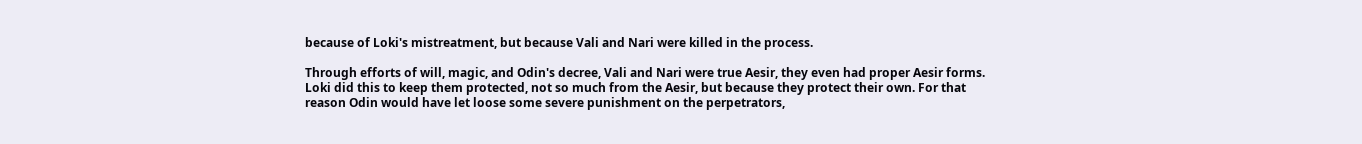because of Loki's mistreatment, but because Vali and Nari were killed in the process.

Through efforts of will, magic, and Odin's decree, Vali and Nari were true Aesir, they even had proper Aesir forms. Loki did this to keep them protected, not so much from the Aesir, but because they protect their own. For that reason Odin would have let loose some severe punishment on the perpetrators,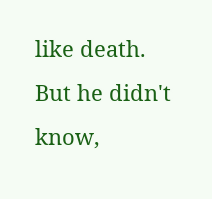like death. But he didn't know,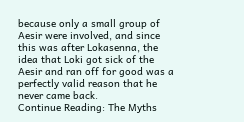because only a small group of Aesir were involved, and since this was after Lokasenna, the idea that Loki got sick of the Aesir and ran off for good was a perfectly valid reason that he never came back.
Continue Reading: The Myths